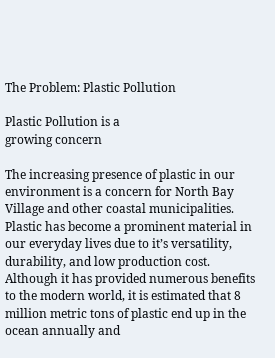The Problem: Plastic Pollution

Plastic Pollution is a
growing concern

The increasing presence of plastic in our environment is a concern for North Bay Village and other coastal municipalities.  Plastic has become a prominent material in our everyday lives due to it’s versatility, durability, and low production cost. Although it has provided numerous benefits to the modern world, it is estimated that 8 million metric tons of plastic end up in the ocean annually and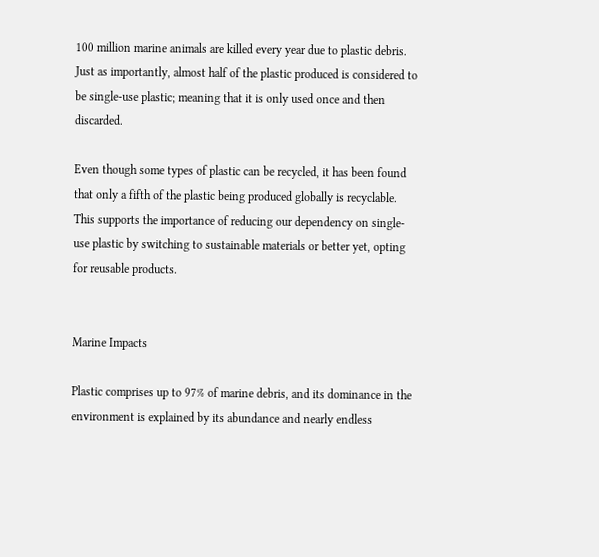100 million marine animals are killed every year due to plastic debris. Just as importantly, almost half of the plastic produced is considered to be single-use plastic; meaning that it is only used once and then discarded.

Even though some types of plastic can be recycled, it has been found that only a fifth of the plastic being produced globally is recyclable. This supports the importance of reducing our dependency on single-use plastic by switching to sustainable materials or better yet, opting for reusable products.


Marine Impacts

Plastic comprises up to 97% of marine debris, and its dominance in the environment is explained by its abundance and nearly endless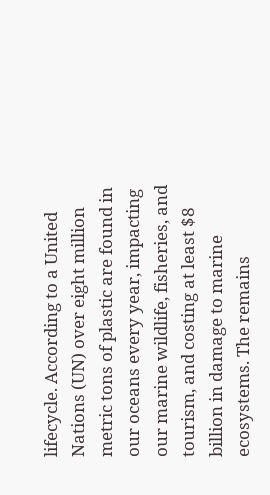lifecycle. According to a United Nations (UN) over eight million metric tons of plastic are found in our oceans every year, impacting our marine wildlife, fisheries, and tourism, and costing at least $8 billion in damage to marine ecosystems. The remains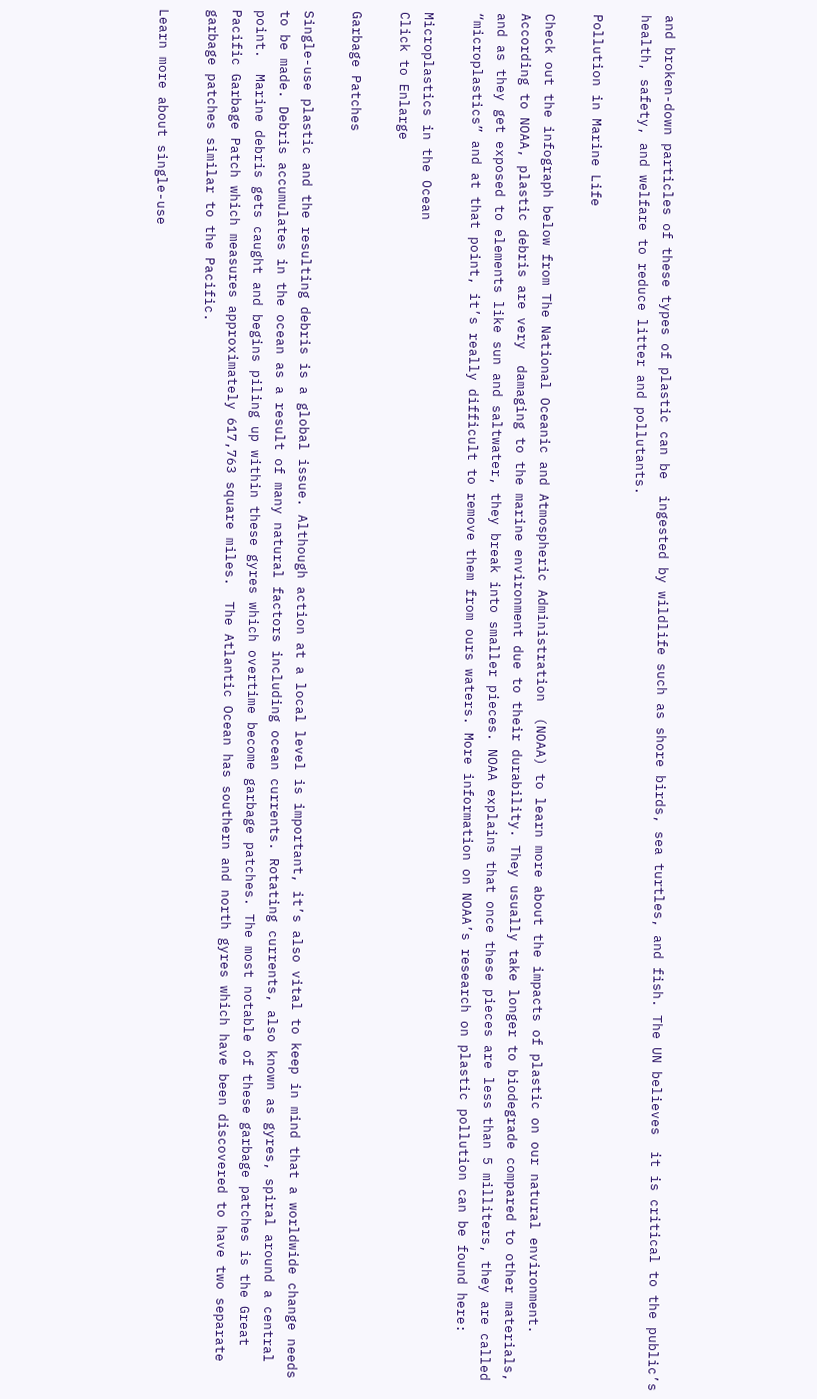and broken-down particles of these types of plastic can be  ingested by wildlife such as shore birds, sea turtles, and fish. The UN believes  it is critical to the public’s health, safety, and welfare to reduce litter and pollutants.

Pollution in Marine Life

Check out the infograph below from The National Oceanic and Atmospheric Administration  (NOAA) to learn more about the impacts of plastic on our natural environment. According to NOAA, plastic debris are very  damaging to the marine environment due to their durability. They usually take longer to biodegrade compared to other materials, and as they get exposed to elements like sun and saltwater, they break into smaller pieces. NOAA explains that once these pieces are less than 5 milliters, they are called “microplastics” and at that point, it’s really difficult to remove them from ours waters. More information on NOAA’s research on plastic pollution can be found here:

Microplastics in the Ocean
Click to Enlarge

Garbage Patches

Single-use plastic and the resulting debris is a global issue. Although action at a local level is important, it’s also vital to keep in mind that a worldwide change needs to be made. Debris accumulates in the ocean as a result of many natural factors including ocean currents. Rotating currents, also known as gyres, spiral around a central point.  Marine debris gets caught and begins piling up within these gyres which overtime become garbage patches. The most notable of these garbage patches is the Great Pacific Garbage Patch which measures approximately 617,763 square miles.  The Atlantic Ocean has southern and north gyres which have been discovered to have two separate garbage patches similar to the Pacific.

Learn more about single-use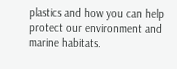plastics and how you can help protect our environment and marine habitats.